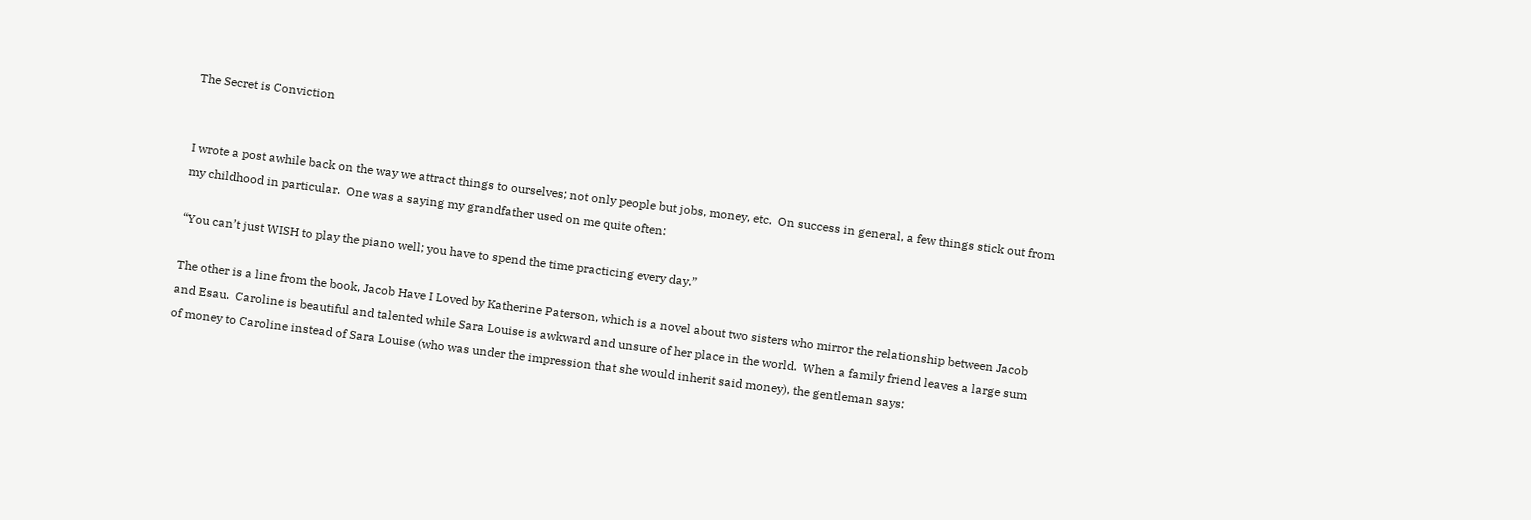The Secret is Conviction


I wrote a post awhile back on the way we attract things to ourselves; not only people but jobs, money, etc.  On success in general, a few things stick out from my childhood in particular.  One was a saying my grandfather used on me quite often:

“You can’t just WISH to play the piano well; you have to spend the time practicing every day.”

The other is a line from the book, Jacob Have I Loved by Katherine Paterson, which is a novel about two sisters who mirror the relationship between Jacob and Esau.  Caroline is beautiful and talented while Sara Louise is awkward and unsure of her place in the world.  When a family friend leaves a large sum of money to Caroline instead of Sara Louise (who was under the impression that she would inherit said money), the gentleman says: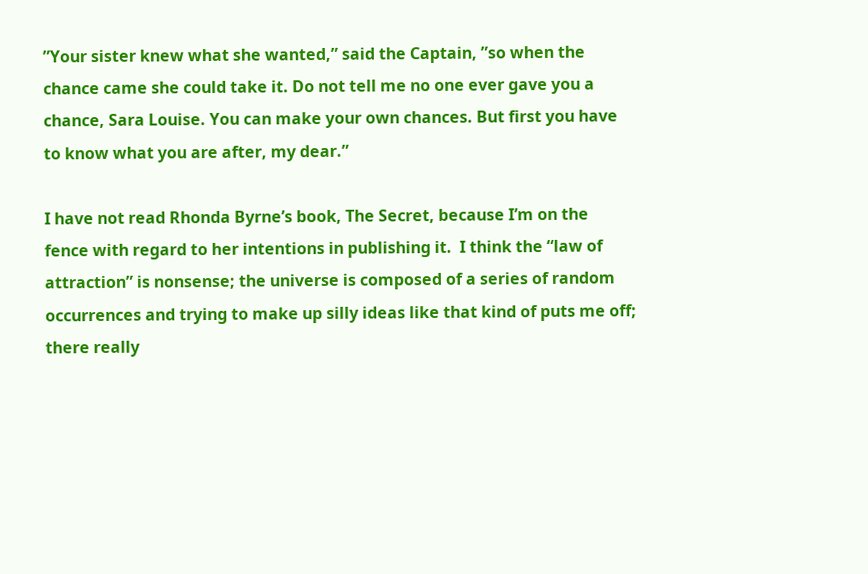”Your sister knew what she wanted,” said the Captain, ”so when the chance came she could take it. Do not tell me no one ever gave you a chance, Sara Louise. You can make your own chances. But first you have to know what you are after, my dear.”

I have not read Rhonda Byrne’s book, The Secret, because I’m on the fence with regard to her intentions in publishing it.  I think the “law of attraction” is nonsense; the universe is composed of a series of random occurrences and trying to make up silly ideas like that kind of puts me off; there really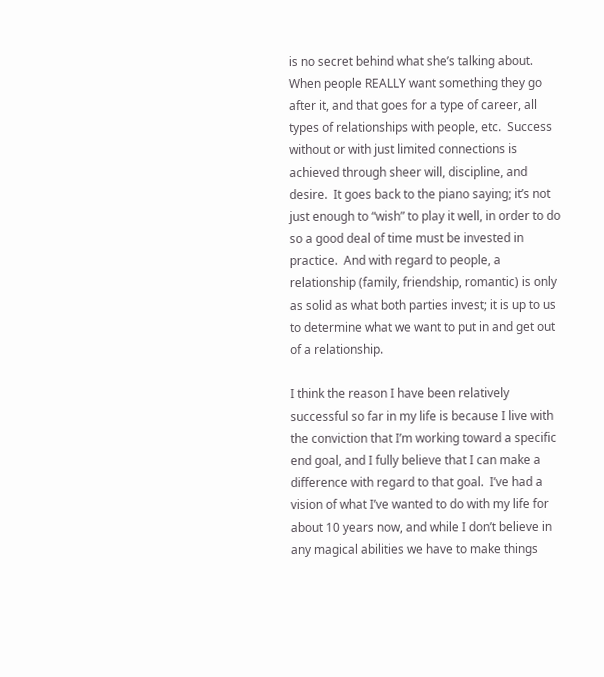is no secret behind what she’s talking about.  When people REALLY want something they go after it, and that goes for a type of career, all types of relationships with people, etc.  Success without or with just limited connections is achieved through sheer will, discipline, and desire.  It goes back to the piano saying; it’s not just enough to “wish” to play it well, in order to do so a good deal of time must be invested in practice.  And with regard to people, a relationship (family, friendship, romantic) is only as solid as what both parties invest; it is up to us to determine what we want to put in and get out of a relationship.

I think the reason I have been relatively successful so far in my life is because I live with the conviction that I’m working toward a specific end goal, and I fully believe that I can make a difference with regard to that goal.  I’ve had a vision of what I’ve wanted to do with my life for about 10 years now, and while I don’t believe in any magical abilities we have to make things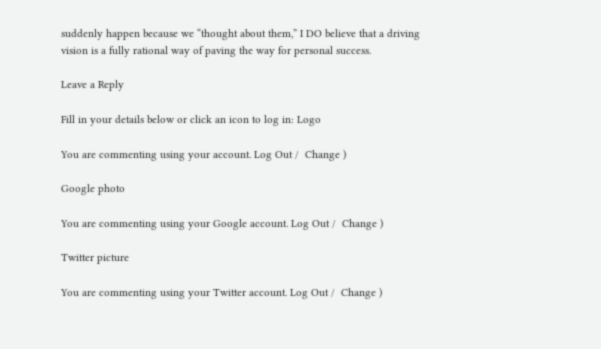suddenly happen because we “thought about them,” I DO believe that a driving vision is a fully rational way of paving the way for personal success.

Leave a Reply

Fill in your details below or click an icon to log in: Logo

You are commenting using your account. Log Out /  Change )

Google photo

You are commenting using your Google account. Log Out /  Change )

Twitter picture

You are commenting using your Twitter account. Log Out /  Change )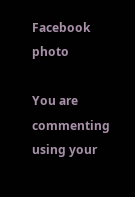Facebook photo

You are commenting using your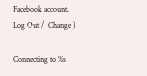Facebook account. Log Out /  Change )

Connecting to %s